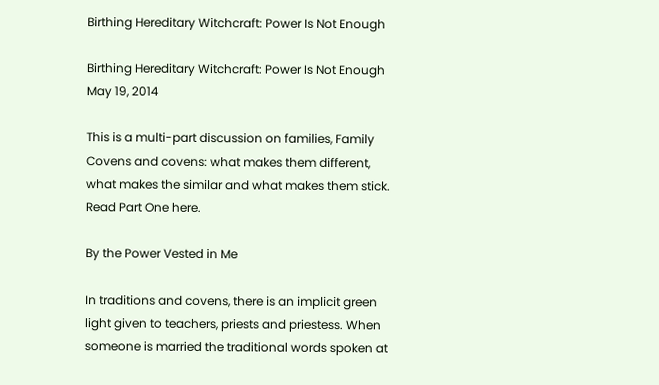Birthing Hereditary Witchcraft: Power Is Not Enough

Birthing Hereditary Witchcraft: Power Is Not Enough May 19, 2014

This is a multi-part discussion on families, Family Covens and covens: what makes them different, what makes the similar and what makes them stick. Read Part One here.

By the Power Vested in Me

In traditions and covens, there is an implicit green light given to teachers, priests and priestess. When someone is married the traditional words spoken at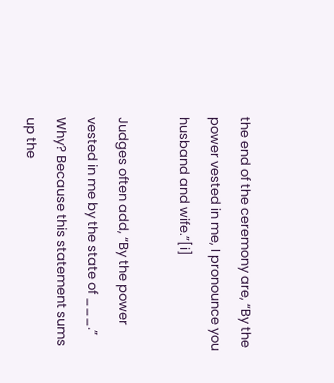the end of the ceremony are, “By the power vested in me, I pronounce you husband and wife.”[i]

Judges often add, “By the power vested in me by the state of ___.” Why? Because this statement sums up the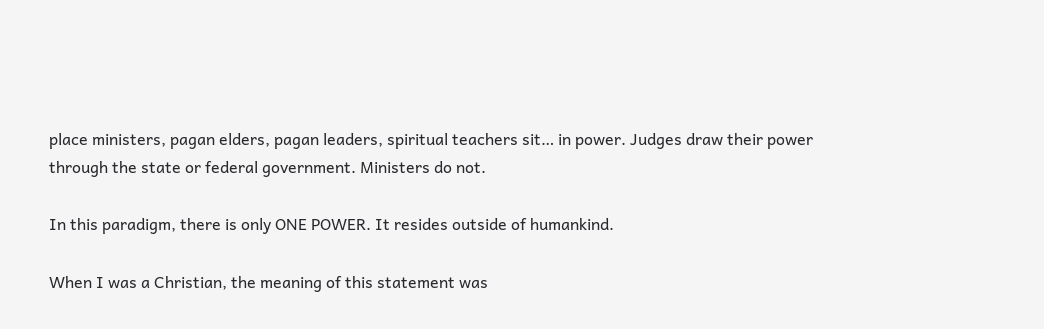place ministers, pagan elders, pagan leaders, spiritual teachers sit… in power. Judges draw their power through the state or federal government. Ministers do not.

In this paradigm, there is only ONE POWER. It resides outside of humankind.

When I was a Christian, the meaning of this statement was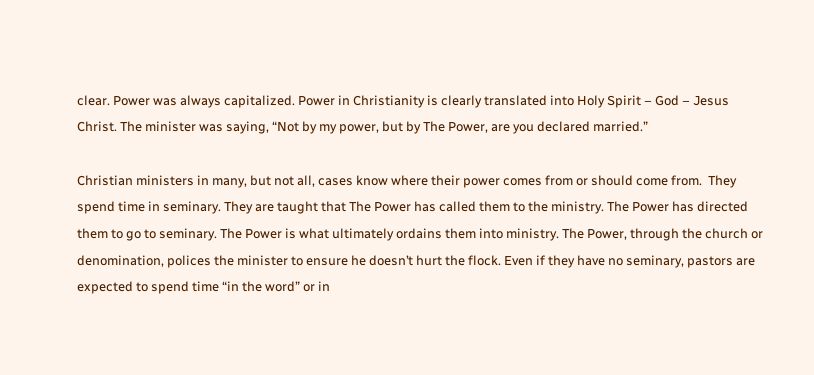clear. Power was always capitalized. Power in Christianity is clearly translated into Holy Spirit – God – Jesus Christ. The minister was saying, “Not by my power, but by The Power, are you declared married.”

Christian ministers in many, but not all, cases know where their power comes from or should come from.  They spend time in seminary. They are taught that The Power has called them to the ministry. The Power has directed them to go to seminary. The Power is what ultimately ordains them into ministry. The Power, through the church or denomination, polices the minister to ensure he doesn’t hurt the flock. Even if they have no seminary, pastors are expected to spend time “in the word” or in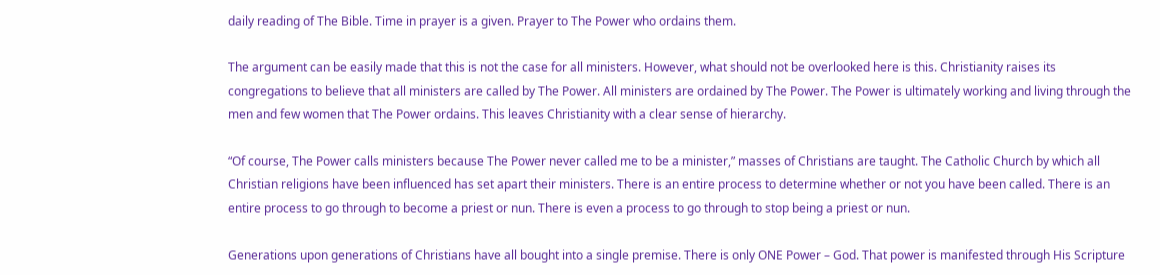daily reading of The Bible. Time in prayer is a given. Prayer to The Power who ordains them.

The argument can be easily made that this is not the case for all ministers. However, what should not be overlooked here is this. Christianity raises its congregations to believe that all ministers are called by The Power. All ministers are ordained by The Power. The Power is ultimately working and living through the men and few women that The Power ordains. This leaves Christianity with a clear sense of hierarchy.

“Of course, The Power calls ministers because The Power never called me to be a minister,” masses of Christians are taught. The Catholic Church by which all Christian religions have been influenced has set apart their ministers. There is an entire process to determine whether or not you have been called. There is an entire process to go through to become a priest or nun. There is even a process to go through to stop being a priest or nun.

Generations upon generations of Christians have all bought into a single premise. There is only ONE Power – God. That power is manifested through His Scripture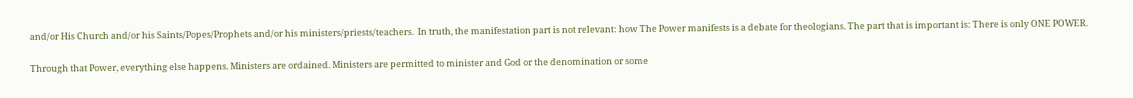and/or His Church and/or his Saints/Popes/Prophets and/or his ministers/priests/teachers.  In truth, the manifestation part is not relevant: how The Power manifests is a debate for theologians. The part that is important is: There is only ONE POWER.

Through that Power, everything else happens. Ministers are ordained. Ministers are permitted to minister and God or the denomination or some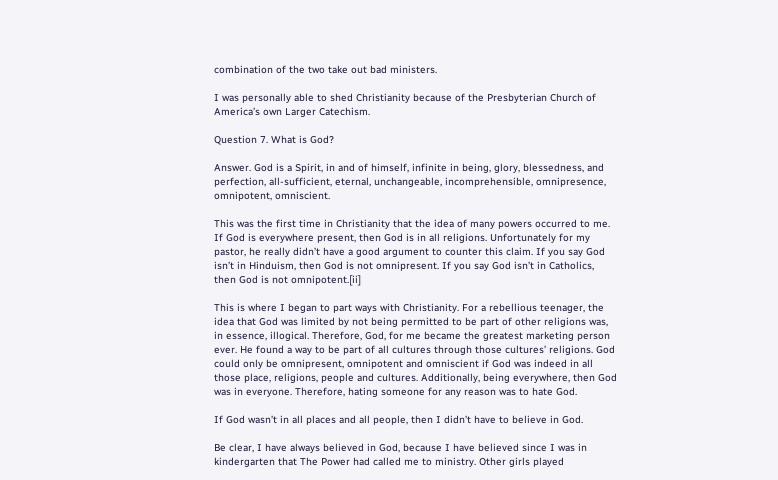combination of the two take out bad ministers.

I was personally able to shed Christianity because of the Presbyterian Church of America’s own Larger Catechism.

Question 7. What is God?

Answer. God is a Spirit, in and of himself, infinite in being, glory, blessedness, and perfection, all-sufficient, eternal, unchangeable, incomprehensible, omnipresence, omnipotent, omniscient.

This was the first time in Christianity that the idea of many powers occurred to me. If God is everywhere present, then God is in all religions. Unfortunately for my pastor, he really didn’t have a good argument to counter this claim. If you say God isn’t in Hinduism, then God is not omnipresent. If you say God isn’t in Catholics, then God is not omnipotent.[ii]

This is where I began to part ways with Christianity. For a rebellious teenager, the idea that God was limited by not being permitted to be part of other religions was, in essence, illogical. Therefore, God, for me became the greatest marketing person ever. He found a way to be part of all cultures through those cultures’ religions. God could only be omnipresent, omnipotent and omniscient if God was indeed in all those place, religions, people and cultures. Additionally, being everywhere, then God was in everyone. Therefore, hating someone for any reason was to hate God.

If God wasn’t in all places and all people, then I didn’t have to believe in God.

Be clear, I have always believed in God, because I have believed since I was in kindergarten that The Power had called me to ministry. Other girls played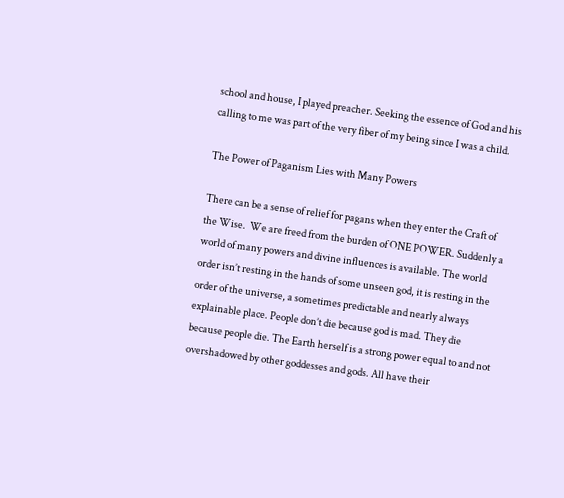school and house, I played preacher. Seeking the essence of God and his calling to me was part of the very fiber of my being since I was a child.

The Power of Paganism Lies with Many Powers

There can be a sense of relief for pagans when they enter the Craft of the Wise.  We are freed from the burden of ONE POWER. Suddenly a world of many powers and divine influences is available. The world order isn’t resting in the hands of some unseen god, it is resting in the order of the universe, a sometimes predictable and nearly always explainable place. People don’t die because god is mad. They die because people die. The Earth herself is a strong power equal to and not overshadowed by other goddesses and gods. All have their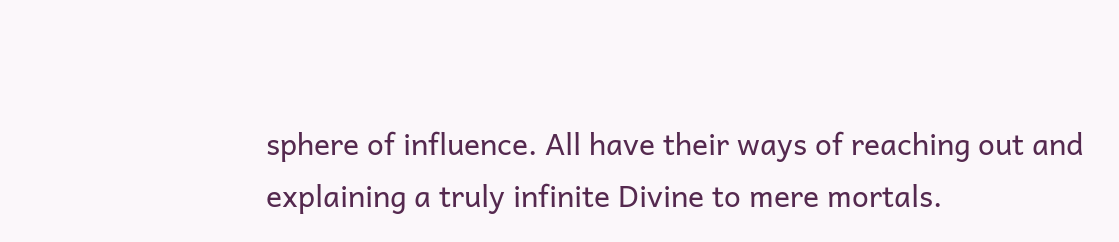sphere of influence. All have their ways of reaching out and explaining a truly infinite Divine to mere mortals.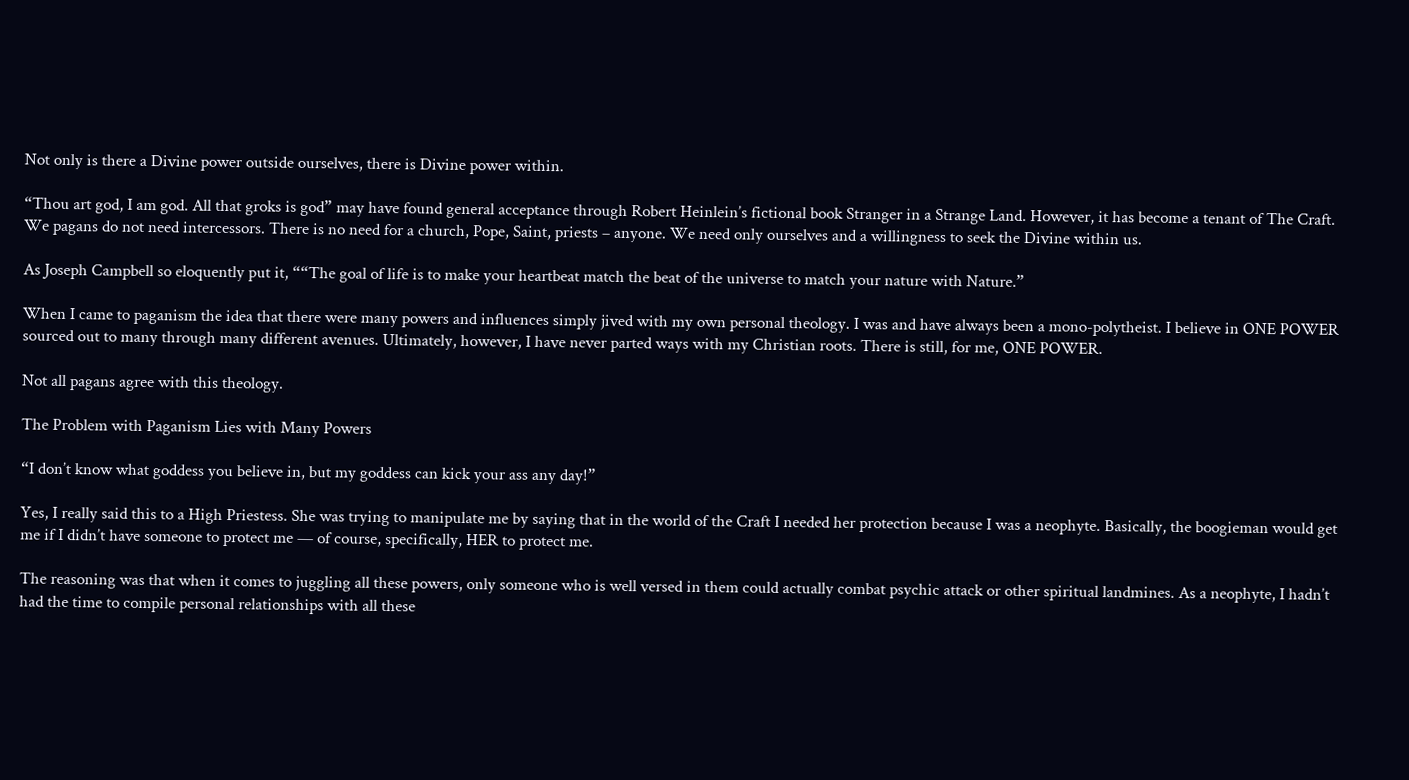Not only is there a Divine power outside ourselves, there is Divine power within.

“Thou art god, I am god. All that groks is god” may have found general acceptance through Robert Heinlein’s fictional book Stranger in a Strange Land. However, it has become a tenant of The Craft.  We pagans do not need intercessors. There is no need for a church, Pope, Saint, priests – anyone. We need only ourselves and a willingness to seek the Divine within us.

As Joseph Campbell so eloquently put it, ““The goal of life is to make your heartbeat match the beat of the universe to match your nature with Nature.”

When I came to paganism the idea that there were many powers and influences simply jived with my own personal theology. I was and have always been a mono-polytheist. I believe in ONE POWER sourced out to many through many different avenues. Ultimately, however, I have never parted ways with my Christian roots. There is still, for me, ONE POWER.

Not all pagans agree with this theology.

The Problem with Paganism Lies with Many Powers

“I don’t know what goddess you believe in, but my goddess can kick your ass any day!”

Yes, I really said this to a High Priestess. She was trying to manipulate me by saying that in the world of the Craft I needed her protection because I was a neophyte. Basically, the boogieman would get me if I didn’t have someone to protect me — of course, specifically, HER to protect me.

The reasoning was that when it comes to juggling all these powers, only someone who is well versed in them could actually combat psychic attack or other spiritual landmines. As a neophyte, I hadn’t had the time to compile personal relationships with all these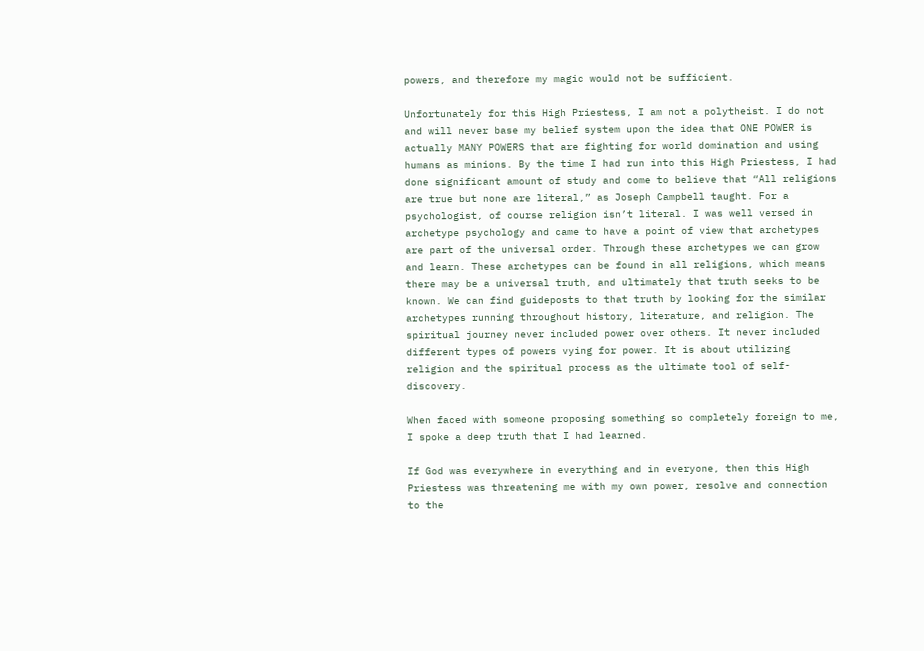powers, and therefore my magic would not be sufficient.

Unfortunately for this High Priestess, I am not a polytheist. I do not and will never base my belief system upon the idea that ONE POWER is actually MANY POWERS that are fighting for world domination and using humans as minions. By the time I had run into this High Priestess, I had done significant amount of study and come to believe that “All religions are true but none are literal,” as Joseph Campbell taught. For a psychologist, of course religion isn’t literal. I was well versed in archetype psychology and came to have a point of view that archetypes are part of the universal order. Through these archetypes we can grow and learn. These archetypes can be found in all religions, which means there may be a universal truth, and ultimately that truth seeks to be known. We can find guideposts to that truth by looking for the similar archetypes running throughout history, literature, and religion. The spiritual journey never included power over others. It never included different types of powers vying for power. It is about utilizing religion and the spiritual process as the ultimate tool of self-discovery.

When faced with someone proposing something so completely foreign to me, I spoke a deep truth that I had learned.

If God was everywhere in everything and in everyone, then this High Priestess was threatening me with my own power, resolve and connection to the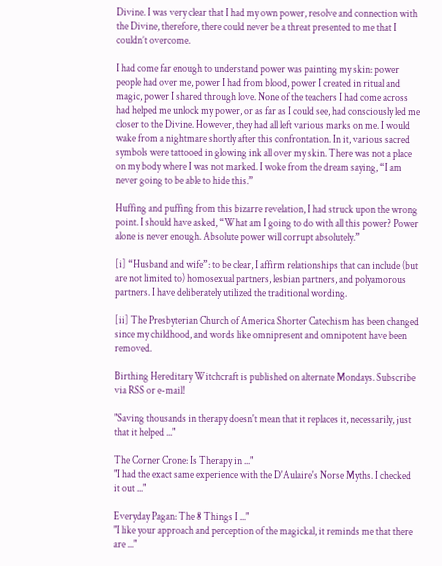Divine. I was very clear that I had my own power, resolve and connection with the Divine, therefore, there could never be a threat presented to me that I couldn’t overcome.

I had come far enough to understand power was painting my skin: power people had over me, power I had from blood, power I created in ritual and magic, power I shared through love. None of the teachers I had come across had helped me unlock my power, or as far as I could see, had consciously led me closer to the Divine. However, they had all left various marks on me. I would wake from a nightmare shortly after this confrontation. In it, various sacred symbols were tattooed in glowing ink all over my skin. There was not a place on my body where I was not marked. I woke from the dream saying, “I am never going to be able to hide this.”

Huffing and puffing from this bizarre revelation, I had struck upon the wrong point. I should have asked, “What am I going to do with all this power? Power alone is never enough. Absolute power will corrupt absolutely.”

[i] “Husband and wife”: to be clear, I affirm relationships that can include (but are not limited to) homosexual partners, lesbian partners, and polyamorous partners. I have deliberately utilized the traditional wording.

[ii] The Presbyterian Church of America Shorter Catechism has been changed since my childhood, and words like omnipresent and omnipotent have been removed.

Birthing Hereditary Witchcraft is published on alternate Mondays. Subscribe via RSS or e-mail!

"Saving thousands in therapy doesn't mean that it replaces it, necessarily, just that it helped ..."

The Corner Crone: Is Therapy in ..."
"I had the exact same experience with the D'Aulaire's Norse Myths. I checked it out ..."

Everyday Pagan: The 8 Things I ..."
"I like your approach and perception of the magickal, it reminds me that there are ..."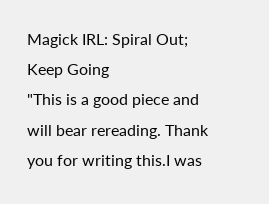Magick IRL: Spiral Out; Keep Going
"This is a good piece and will bear rereading. Thank you for writing this.I was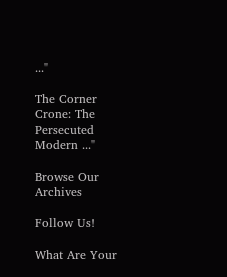..."

The Corner Crone: The Persecuted Modern ..."

Browse Our Archives

Follow Us!

What Are Your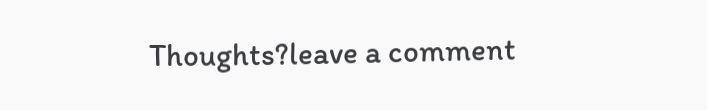Thoughts?leave a comment